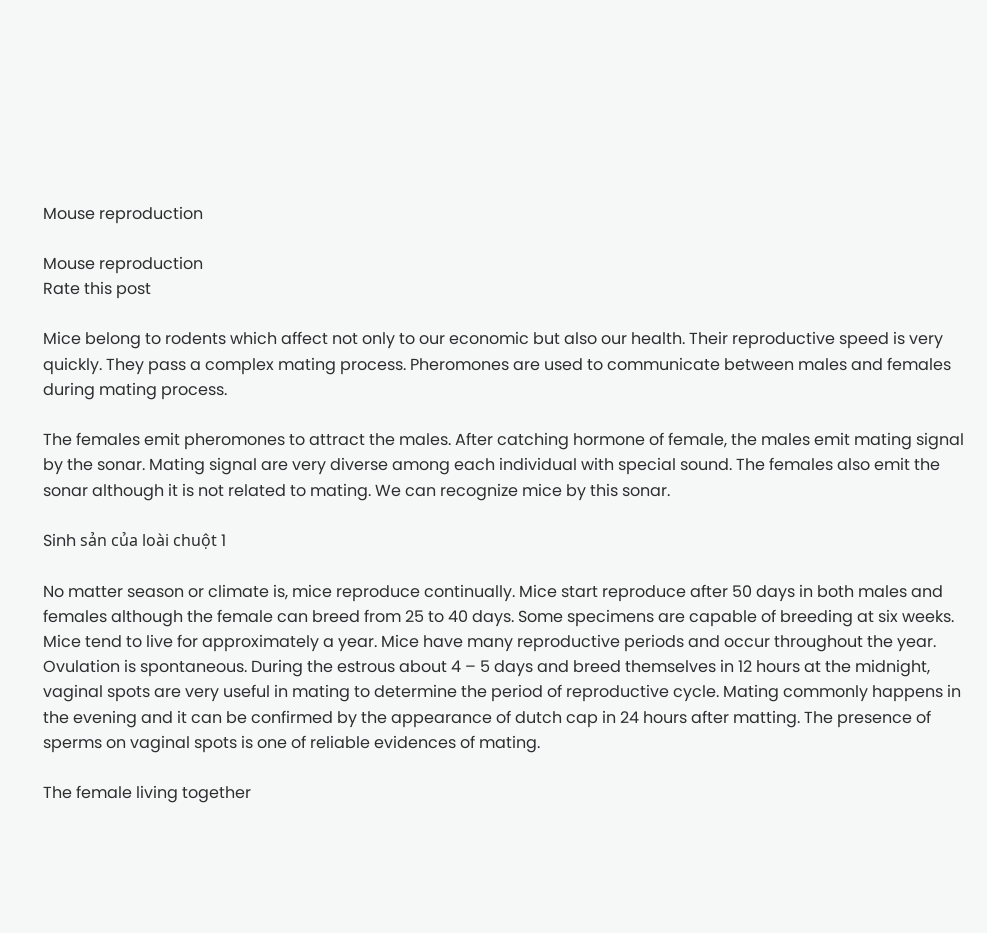Mouse reproduction

Mouse reproduction
Rate this post

Mice belong to rodents which affect not only to our economic but also our health. Their reproductive speed is very quickly. They pass a complex mating process. Pheromones are used to communicate between males and females during mating process.

The females emit pheromones to attract the males. After catching hormone of female, the males emit mating signal by the sonar. Mating signal are very diverse among each individual with special sound. The females also emit the sonar although it is not related to mating. We can recognize mice by this sonar.

Sinh sản của loài chuột 1

No matter season or climate is, mice reproduce continually. Mice start reproduce after 50 days in both males and females although the female can breed from 25 to 40 days. Some specimens are capable of breeding at six weeks. Mice tend to live for approximately a year. Mice have many reproductive periods and occur throughout the year. Ovulation is spontaneous. During the estrous about 4 – 5 days and breed themselves in 12 hours at the midnight, vaginal spots are very useful in mating to determine the period of reproductive cycle. Mating commonly happens in the evening and it can be confirmed by the appearance of dutch cap in 24 hours after matting. The presence of sperms on vaginal spots is one of reliable evidences of mating.

The female living together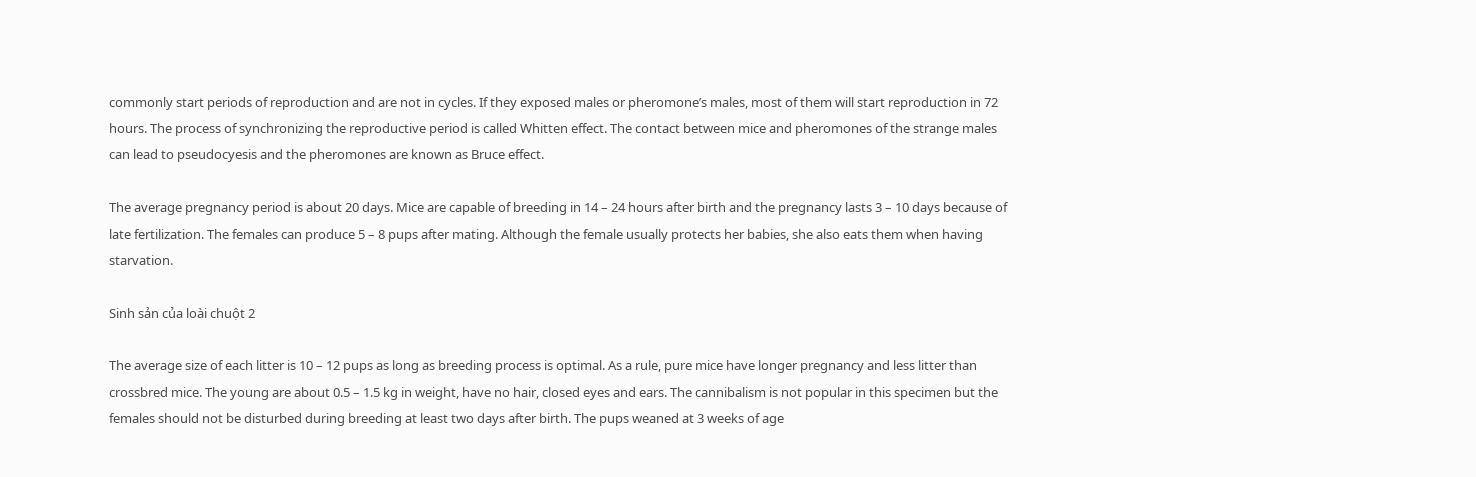commonly start periods of reproduction and are not in cycles. If they exposed males or pheromone’s males, most of them will start reproduction in 72 hours. The process of synchronizing the reproductive period is called Whitten effect. The contact between mice and pheromones of the strange males can lead to pseudocyesis and the pheromones are known as Bruce effect.

The average pregnancy period is about 20 days. Mice are capable of breeding in 14 – 24 hours after birth and the pregnancy lasts 3 – 10 days because of late fertilization. The females can produce 5 – 8 pups after mating. Although the female usually protects her babies, she also eats them when having starvation.

Sinh sản của loài chuột 2

The average size of each litter is 10 – 12 pups as long as breeding process is optimal. As a rule, pure mice have longer pregnancy and less litter than crossbred mice. The young are about 0.5 – 1.5 kg in weight, have no hair, closed eyes and ears. The cannibalism is not popular in this specimen but the females should not be disturbed during breeding at least two days after birth. The pups weaned at 3 weeks of age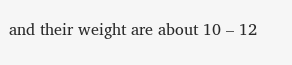and their weight are about 10 – 12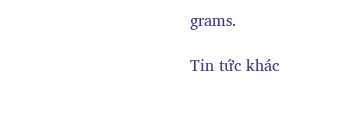grams.

Tin tức khác